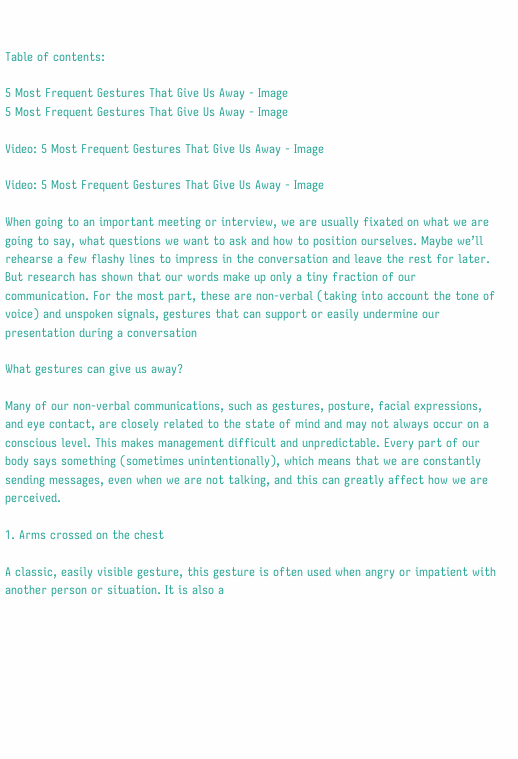Table of contents:

5 Most Frequent Gestures That Give Us Away - Image
5 Most Frequent Gestures That Give Us Away - Image

Video: 5 Most Frequent Gestures That Give Us Away - Image

Video: 5 Most Frequent Gestures That Give Us Away - Image

When going to an important meeting or interview, we are usually fixated on what we are going to say, what questions we want to ask and how to position ourselves. Maybe we’ll rehearse a few flashy lines to impress in the conversation and leave the rest for later. But research has shown that our words make up only a tiny fraction of our communication. For the most part, these are non-verbal (taking into account the tone of voice) and unspoken signals, gestures that can support or easily undermine our presentation during a conversation

What gestures can give us away?

Many of our non-verbal communications, such as gestures, posture, facial expressions, and eye contact, are closely related to the state of mind and may not always occur on a conscious level. This makes management difficult and unpredictable. Every part of our body says something (sometimes unintentionally), which means that we are constantly sending messages, even when we are not talking, and this can greatly affect how we are perceived.

1. Arms crossed on the chest

A classic, easily visible gesture, this gesture is often used when angry or impatient with another person or situation. It is also a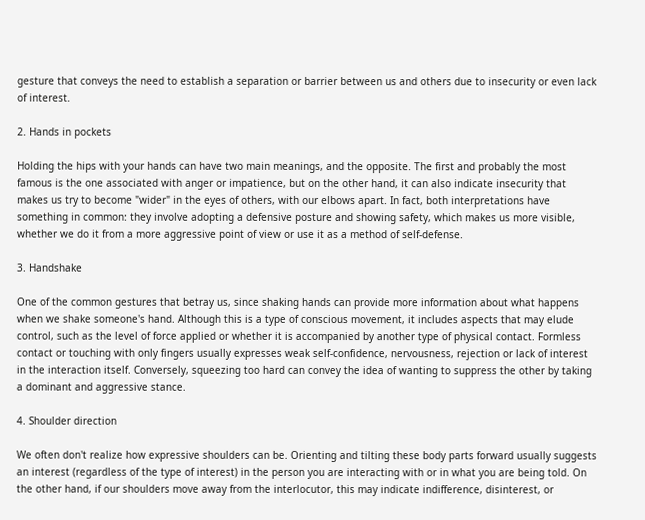gesture that conveys the need to establish a separation or barrier between us and others due to insecurity or even lack of interest.

2. Hands in pockets

Holding the hips with your hands can have two main meanings, and the opposite. The first and probably the most famous is the one associated with anger or impatience, but on the other hand, it can also indicate insecurity that makes us try to become "wider" in the eyes of others, with our elbows apart. In fact, both interpretations have something in common: they involve adopting a defensive posture and showing safety, which makes us more visible, whether we do it from a more aggressive point of view or use it as a method of self-defense.

3. Handshake

One of the common gestures that betray us, since shaking hands can provide more information about what happens when we shake someone's hand. Although this is a type of conscious movement, it includes aspects that may elude control, such as the level of force applied or whether it is accompanied by another type of physical contact. Formless contact or touching with only fingers usually expresses weak self-confidence, nervousness, rejection or lack of interest in the interaction itself. Conversely, squeezing too hard can convey the idea of wanting to suppress the other by taking a dominant and aggressive stance.

4. Shoulder direction

We often don't realize how expressive shoulders can be. Orienting and tilting these body parts forward usually suggests an interest (regardless of the type of interest) in the person you are interacting with or in what you are being told. On the other hand, if our shoulders move away from the interlocutor, this may indicate indifference, disinterest, or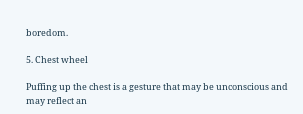boredom.

5. Chest wheel

Puffing up the chest is a gesture that may be unconscious and may reflect an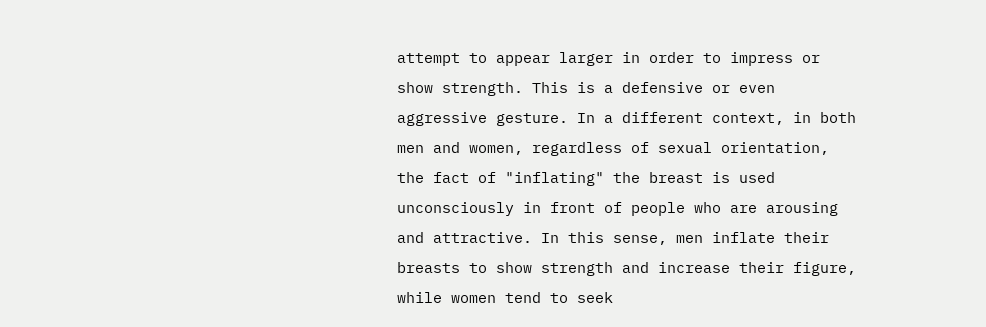attempt to appear larger in order to impress or show strength. This is a defensive or even aggressive gesture. In a different context, in both men and women, regardless of sexual orientation, the fact of "inflating" the breast is used unconsciously in front of people who are arousing and attractive. In this sense, men inflate their breasts to show strength and increase their figure, while women tend to seek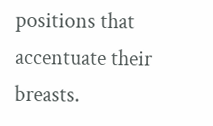positions that accentuate their breasts.